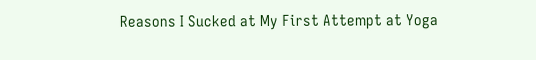Reasons I Sucked at My First Attempt at Yoga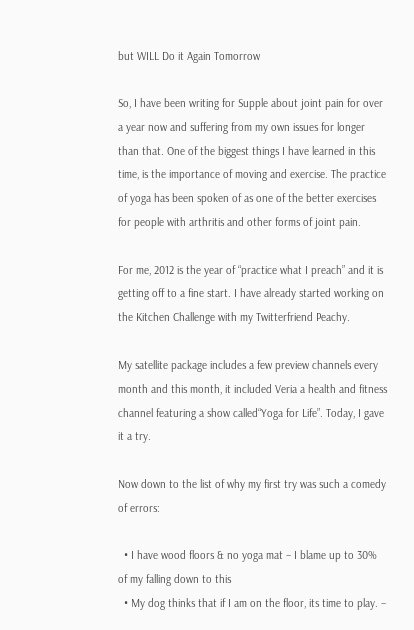but WILL Do it Again Tomorrow

So, I have been writing for Supple about joint pain for over a year now and suffering from my own issues for longer than that. One of the biggest things I have learned in this time, is the importance of moving and exercise. The practice of yoga has been spoken of as one of the better exercises for people with arthritis and other forms of joint pain.

For me, 2012 is the year of “practice what I preach” and it is getting off to a fine start. I have already started working on the Kitchen Challenge with my Twitterfriend Peachy.

My satellite package includes a few preview channels every month and this month, it included Veria a health and fitness channel featuring a show called“Yoga for Life”. Today, I gave it a try.

Now down to the list of why my first try was such a comedy of errors:

  • I have wood floors & no yoga mat – I blame up to 30% of my falling down to this
  • My dog thinks that if I am on the floor, its time to play. –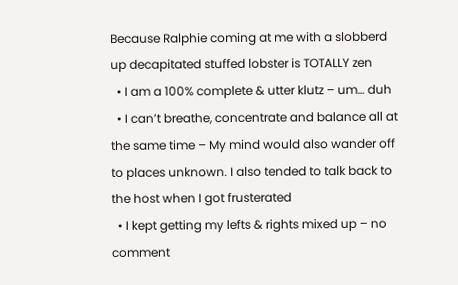Because Ralphie coming at me with a slobberd up decapitated stuffed lobster is TOTALLY zen
  • I am a 100% complete & utter klutz – um… duh
  • I can’t breathe, concentrate and balance all at the same time – My mind would also wander off to places unknown. I also tended to talk back to the host when I got frusterated
  • I kept getting my lefts & rights mixed up – no comment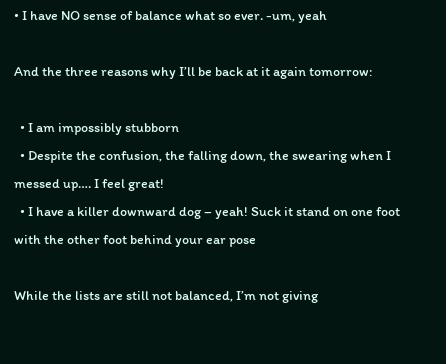• I have NO sense of balance what so ever. -um, yeah

And the three reasons why I’ll be back at it again tomorrow:

  • I am impossibly stubborn
  • Despite the confusion, the falling down, the swearing when I messed up…. I feel great!
  • I have a killer downward dog – yeah! Suck it stand on one foot with the other foot behind your ear pose

While the lists are still not balanced, I’m not giving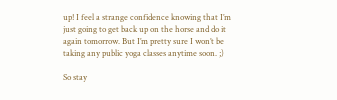up! I feel a strange confidence knowing that I’m just going to get back up on the horse and do it again tomorrow. But I’m pretty sure I won’t be taking any public yoga classes anytime soon. ;)

So stay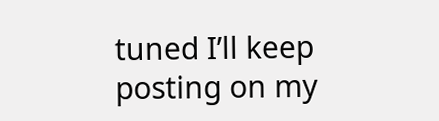tuned I’ll keep posting on my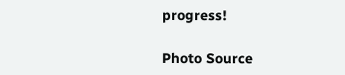progress!

Photo Source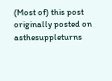(Most of) this post originally posted on asthesuppleturns